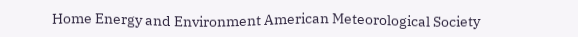Home Energy and Environment American Meteorological Society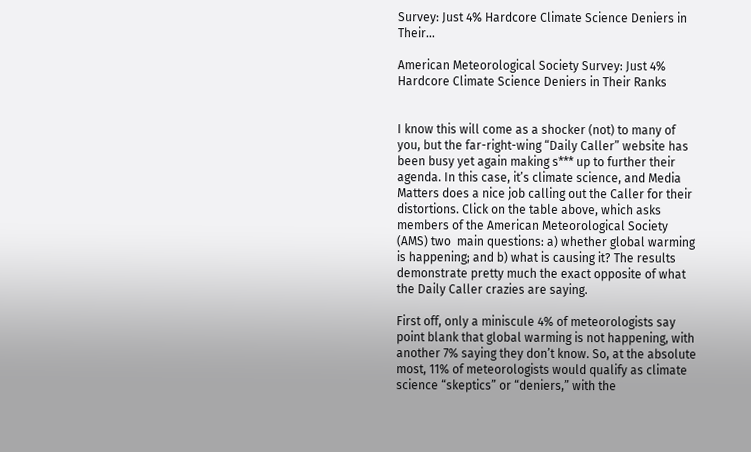Survey: Just 4% Hardcore Climate Science Deniers in Their...

American Meteorological Society Survey: Just 4% Hardcore Climate Science Deniers in Their Ranks


I know this will come as a shocker (not) to many of you, but the far-right-wing “Daily Caller” website has been busy yet again making s*** up to further their agenda. In this case, it’s climate science, and Media Matters does a nice job calling out the Caller for their distortions. Click on the table above, which asks members of the American Meteorological Society (AMS) two  main questions: a) whether global warming is happening; and b) what is causing it? The results demonstrate pretty much the exact opposite of what the Daily Caller crazies are saying.

First off, only a miniscule 4% of meteorologists say point blank that global warming is not happening, with another 7% saying they don’t know. So, at the absolute most, 11% of meteorologists would qualify as climate science “skeptics” or “deniers,” with the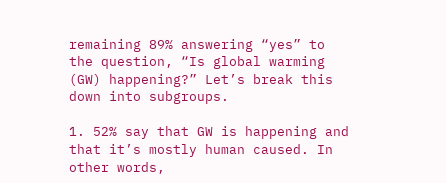remaining 89% answering “yes” to the question, “Is global warming (GW) happening?” Let’s break this down into subgroups.

1. 52% say that GW is happening and that it’s mostly human caused. In other words,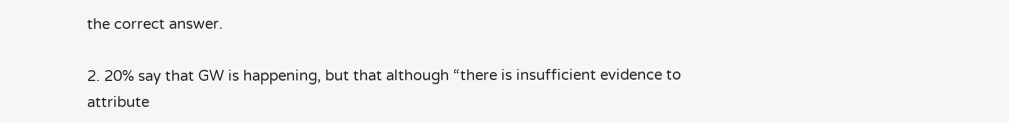the correct answer.

2. 20% say that GW is happening, but that although “there is insufficient evidence to attribute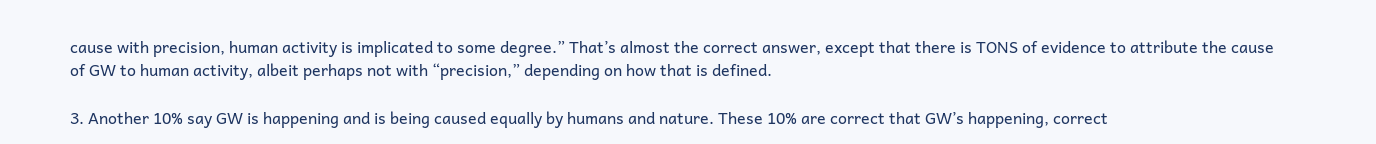cause with precision, human activity is implicated to some degree.” That’s almost the correct answer, except that there is TONS of evidence to attribute the cause of GW to human activity, albeit perhaps not with “precision,” depending on how that is defined.

3. Another 10% say GW is happening and is being caused equally by humans and nature. These 10% are correct that GW’s happening, correct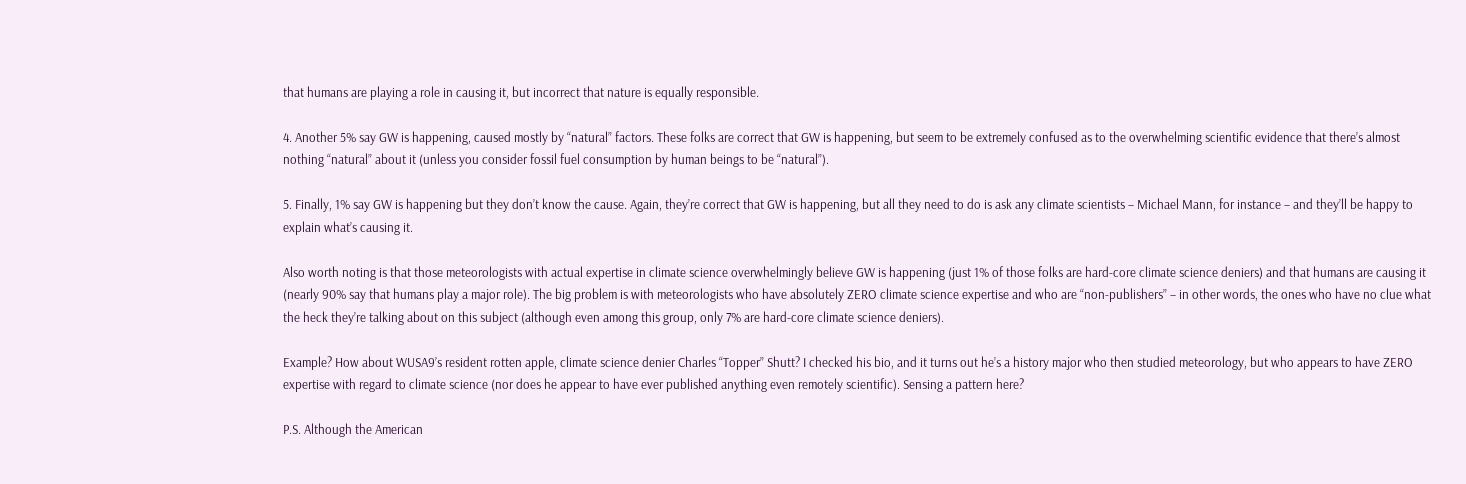that humans are playing a role in causing it, but incorrect that nature is equally responsible.

4. Another 5% say GW is happening, caused mostly by “natural” factors. These folks are correct that GW is happening, but seem to be extremely confused as to the overwhelming scientific evidence that there’s almost nothing “natural” about it (unless you consider fossil fuel consumption by human beings to be “natural”).

5. Finally, 1% say GW is happening but they don’t know the cause. Again, they’re correct that GW is happening, but all they need to do is ask any climate scientists – Michael Mann, for instance – and they’ll be happy to explain what’s causing it.

Also worth noting is that those meteorologists with actual expertise in climate science overwhelmingly believe GW is happening (just 1% of those folks are hard-core climate science deniers) and that humans are causing it (nearly 90% say that humans play a major role). The big problem is with meteorologists who have absolutely ZERO climate science expertise and who are “non-publishers” – in other words, the ones who have no clue what the heck they’re talking about on this subject (although even among this group, only 7% are hard-core climate science deniers).

Example? How about WUSA9’s resident rotten apple, climate science denier Charles “Topper” Shutt? I checked his bio, and it turns out he’s a history major who then studied meteorology, but who appears to have ZERO expertise with regard to climate science (nor does he appear to have ever published anything even remotely scientific). Sensing a pattern here?

P.S. Although the American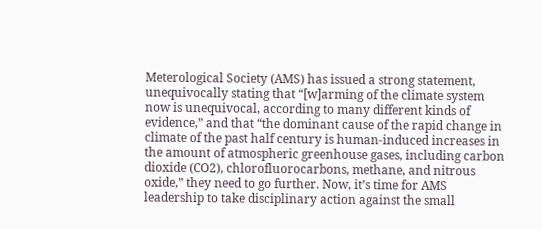Meterological Society (AMS) has issued a strong statement, unequivocally stating that “[w]arming of the climate system now is unequivocal, according to many different kinds of evidence,” and that “the dominant cause of the rapid change in climate of the past half century is human-induced increases in the amount of atmospheric greenhouse gases, including carbon dioxide (CO2), chlorofluorocarbons, methane, and nitrous oxide,” they need to go further. Now, it’s time for AMS leadership to take disciplinary action against the small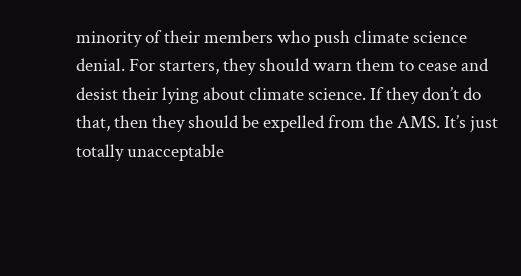minority of their members who push climate science denial. For starters, they should warn them to cease and desist their lying about climate science. If they don’t do that, then they should be expelled from the AMS. It’s just totally unacceptable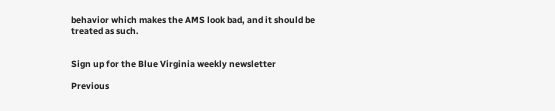behavior which makes the AMS look bad, and it should be treated as such.


Sign up for the Blue Virginia weekly newsletter

Previous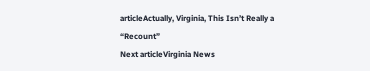articleActually, Virginia, This Isn’t Really a “Recount”
Next articleVirginia News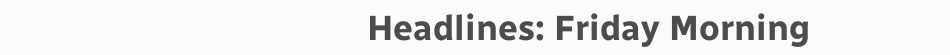Headlines: Friday Morning